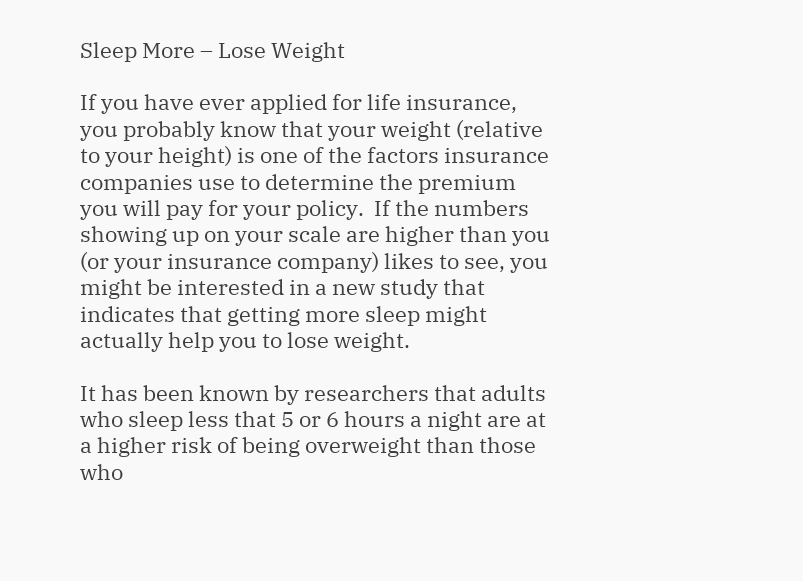Sleep More – Lose Weight

If you have ever applied for life insurance, you probably know that your weight (relative to your height) is one of the factors insurance companies use to determine the premium you will pay for your policy.  If the numbers showing up on your scale are higher than you (or your insurance company) likes to see, you might be interested in a new study that indicates that getting more sleep might actually help you to lose weight.

It has been known by researchers that adults who sleep less that 5 or 6 hours a night are at a higher risk of being overweight than those who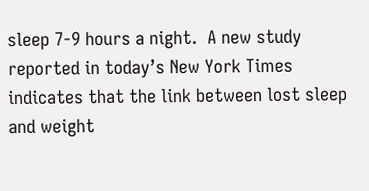sleep 7-9 hours a night.  A new study reported in today’s New York Times indicates that the link between lost sleep and weight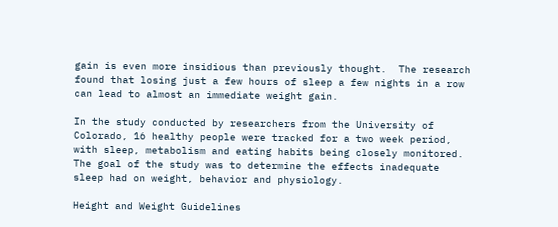gain is even more insidious than previously thought.  The research found that losing just a few hours of sleep a few nights in a row can lead to almost an immediate weight gain.

In the study conducted by researchers from the University of Colorado, 16 healthy people were tracked for a two week period, with sleep, metabolism and eating habits being closely monitored.  The goal of the study was to determine the effects inadequate sleep had on weight, behavior and physiology.

Height and Weight Guidelines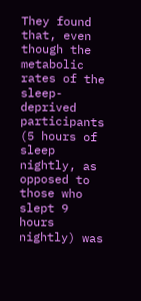They found that, even though the metabolic rates of the sleep-deprived participants (5 hours of sleep nightly, as opposed to those who slept 9 hours nightly) was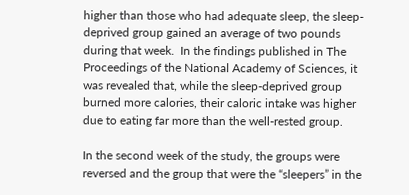higher than those who had adequate sleep, the sleep-deprived group gained an average of two pounds during that week.  In the findings published in The Proceedings of the National Academy of Sciences, it was revealed that, while the sleep-deprived group burned more calories, their caloric intake was higher due to eating far more than the well-rested group.

In the second week of the study, the groups were reversed and the group that were the “sleepers” in the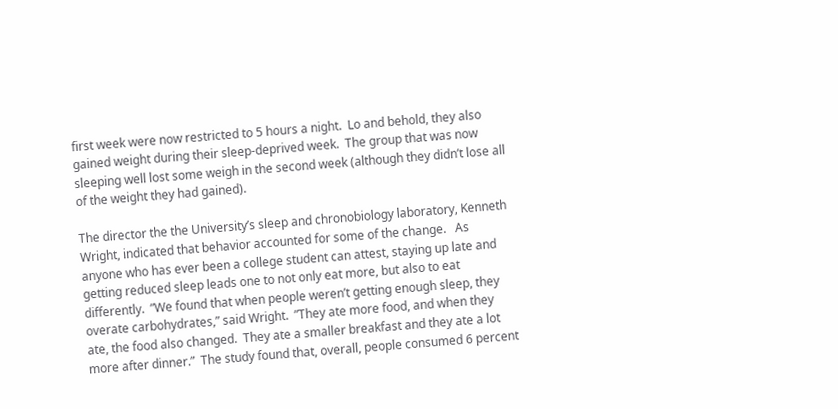first week were now restricted to 5 hours a night.  Lo and behold, they also gained weight during their sleep-deprived week.  The group that was now sleeping well lost some weigh in the second week (although they didn’t lose all of the weight they had gained).

The director the the University’s sleep and chronobiology laboratory, Kenneth Wright, indicated that behavior accounted for some of the change.   As anyone who has ever been a college student can attest, staying up late and getting reduced sleep leads one to not only eat more, but also to eat differently.  ”We found that when people weren’t getting enough sleep, they overate carbohydrates,” said Wright.  ”They ate more food, and when they ate, the food also changed.  They ate a smaller breakfast and they ate a lot more after dinner.”  The study found that, overall, people consumed 6 percent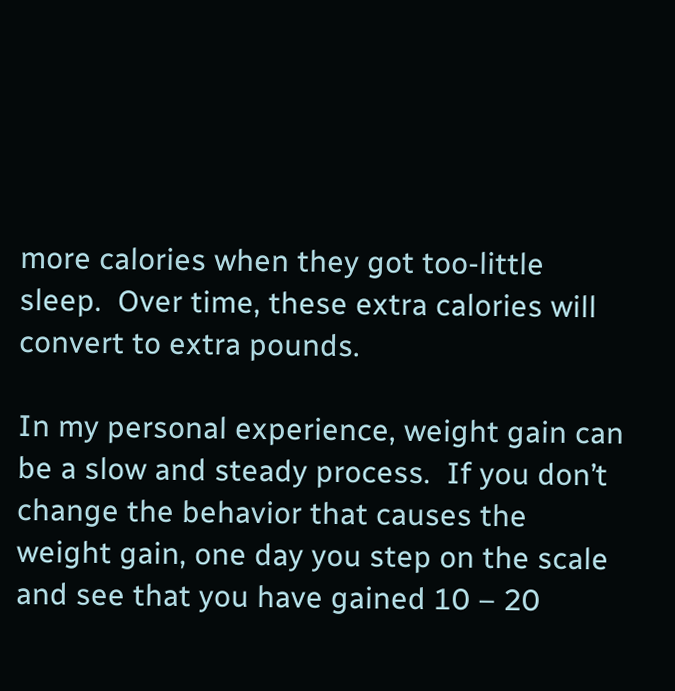more calories when they got too-little sleep.  Over time, these extra calories will convert to extra pounds.

In my personal experience, weight gain can be a slow and steady process.  If you don’t change the behavior that causes the weight gain, one day you step on the scale and see that you have gained 10 – 20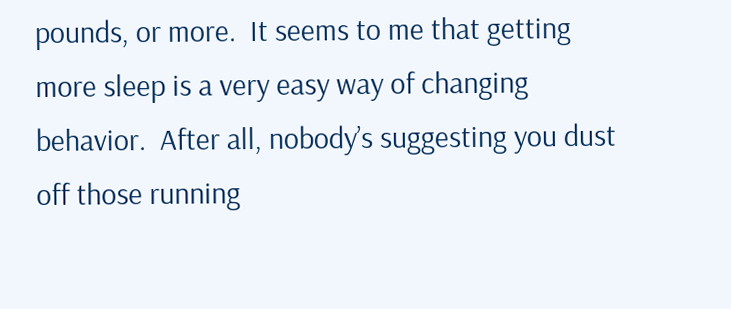pounds, or more.  It seems to me that getting more sleep is a very easy way of changing behavior.  After all, nobody’s suggesting you dust off those running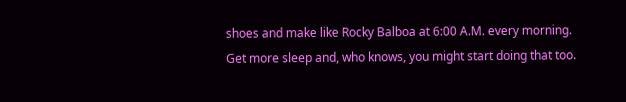shoes and make like Rocky Balboa at 6:00 A.M. every morning.  Get more sleep and, who knows, you might start doing that too.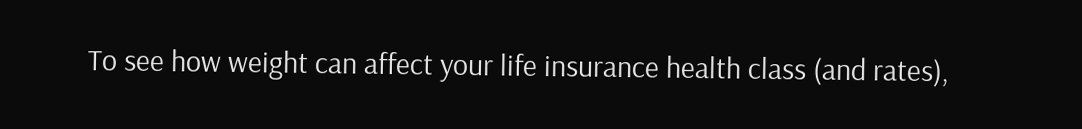To see how weight can affect your life insurance health class (and rates),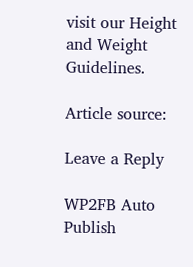visit our Height and Weight Guidelines.

Article source:

Leave a Reply

WP2FB Auto Publish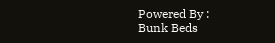Powered By :
Bunk Beds